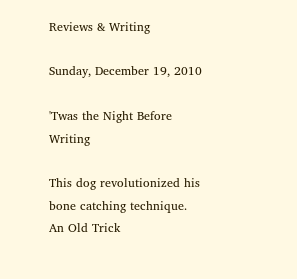Reviews & Writing

Sunday, December 19, 2010

'Twas the Night Before Writing

This dog revolutionized his bone catching technique.
An Old Trick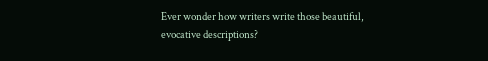Ever wonder how writers write those beautiful, evocative descriptions?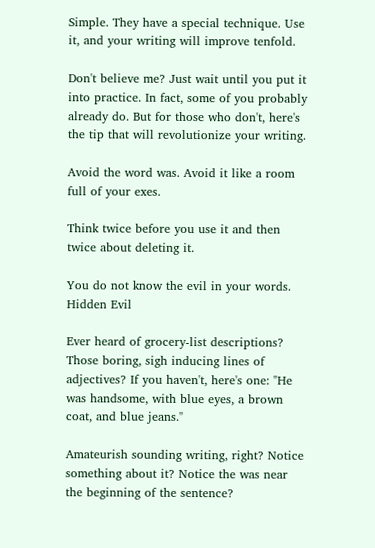Simple. They have a special technique. Use it, and your writing will improve tenfold.

Don't believe me? Just wait until you put it into practice. In fact, some of you probably already do. But for those who don't, here's the tip that will revolutionize your writing.

Avoid the word was. Avoid it like a room full of your exes.

Think twice before you use it and then twice about deleting it.

You do not know the evil in your words.
Hidden Evil

Ever heard of grocery-list descriptions? Those boring, sigh inducing lines of adjectives? If you haven't, here's one: "He was handsome, with blue eyes, a brown coat, and blue jeans."

Amateurish sounding writing, right? Notice something about it? Notice the was near the beginning of the sentence?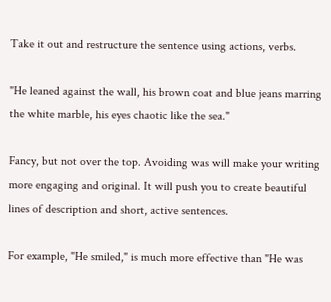Take it out and restructure the sentence using actions, verbs.

"He leaned against the wall, his brown coat and blue jeans marring the white marble, his eyes chaotic like the sea."

Fancy, but not over the top. Avoiding was will make your writing more engaging and original. It will push you to create beautiful lines of description and short, active sentences.

For example, "He smiled," is much more effective than "He was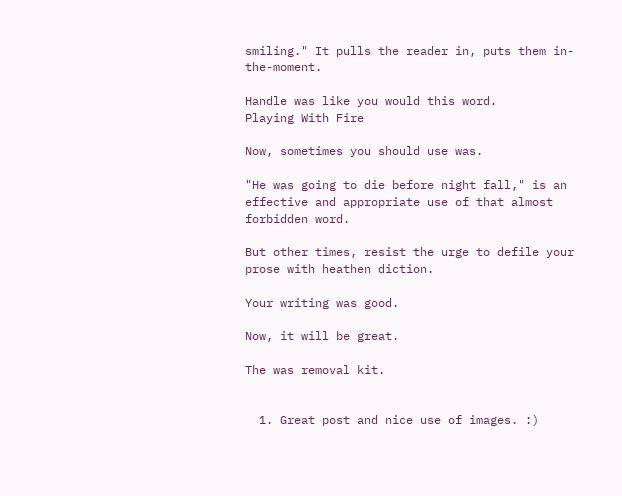smiling." It pulls the reader in, puts them in-the-moment.

Handle was like you would this word.
Playing With Fire

Now, sometimes you should use was.

"He was going to die before night fall," is an effective and appropriate use of that almost forbidden word.

But other times, resist the urge to defile your prose with heathen diction.

Your writing was good.

Now, it will be great.

The was removal kit.


  1. Great post and nice use of images. :)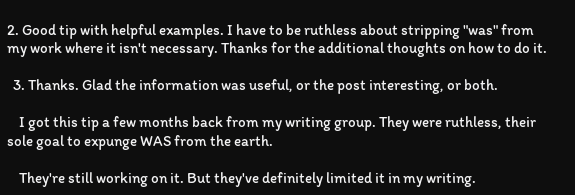2. Good tip with helpful examples. I have to be ruthless about stripping "was" from my work where it isn't necessary. Thanks for the additional thoughts on how to do it.

  3. Thanks. Glad the information was useful, or the post interesting, or both.

    I got this tip a few months back from my writing group. They were ruthless, their sole goal to expunge WAS from the earth.

    They're still working on it. But they've definitely limited it in my writing.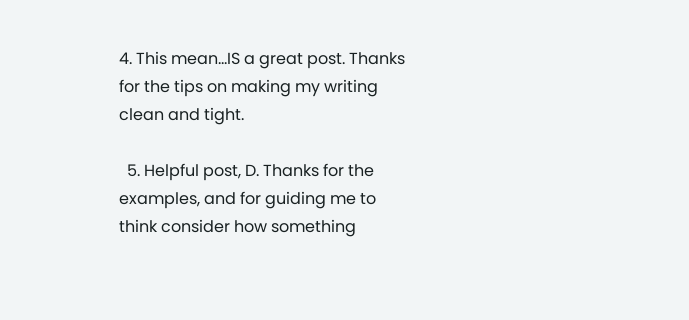4. This mean...IS a great post. Thanks for the tips on making my writing clean and tight.

  5. Helpful post, D. Thanks for the examples, and for guiding me to think consider how something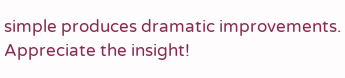simple produces dramatic improvements. Appreciate the insight!